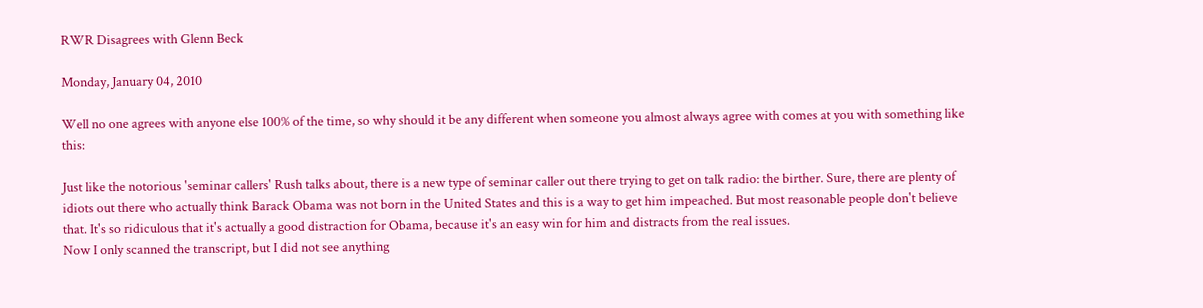RWR Disagrees with Glenn Beck

Monday, January 04, 2010

Well no one agrees with anyone else 100% of the time, so why should it be any different when someone you almost always agree with comes at you with something like this:

Just like the notorious 'seminar callers' Rush talks about, there is a new type of seminar caller out there trying to get on talk radio: the birther. Sure, there are plenty of idiots out there who actually think Barack Obama was not born in the United States and this is a way to get him impeached. But most reasonable people don't believe that. It's so ridiculous that it's actually a good distraction for Obama, because it's an easy win for him and distracts from the real issues.
Now I only scanned the transcript, but I did not see anything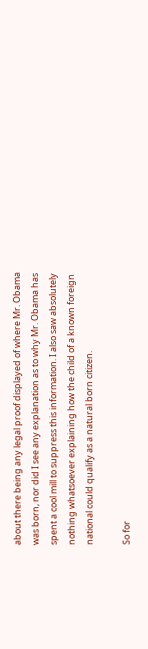about there being any legal proof displayed of where Mr. Obama was born, nor did I see any explanation as to why Mr. Obama has spent a cool mill to suppress this information. I also saw absolutely nothing whatsoever explaining how the child of a known foreign national could qualify as a natural born citizen.

So for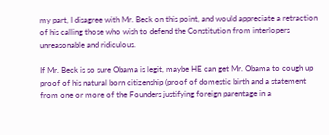my part, I disagree with Mr. Beck on this point, and would appreciate a retraction of his calling those who wish to defend the Constitution from interlopers unreasonable and ridiculous.

If Mr. Beck is so sure Obama is legit, maybe HE can get Mr. Obama to cough up proof of his natural born citizenship (proof of domestic birth and a statement from one or more of the Founders justifying foreign parentage in a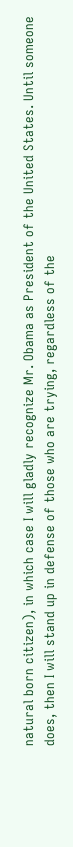natural born citizen), in which case I will gladly recognize Mr. Obama as President of the United States. Until someone does, then I will stand up in defense of those who are trying, regardless of the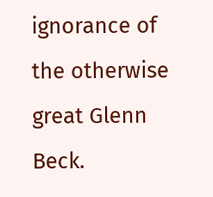ignorance of the otherwise great Glenn Beck.